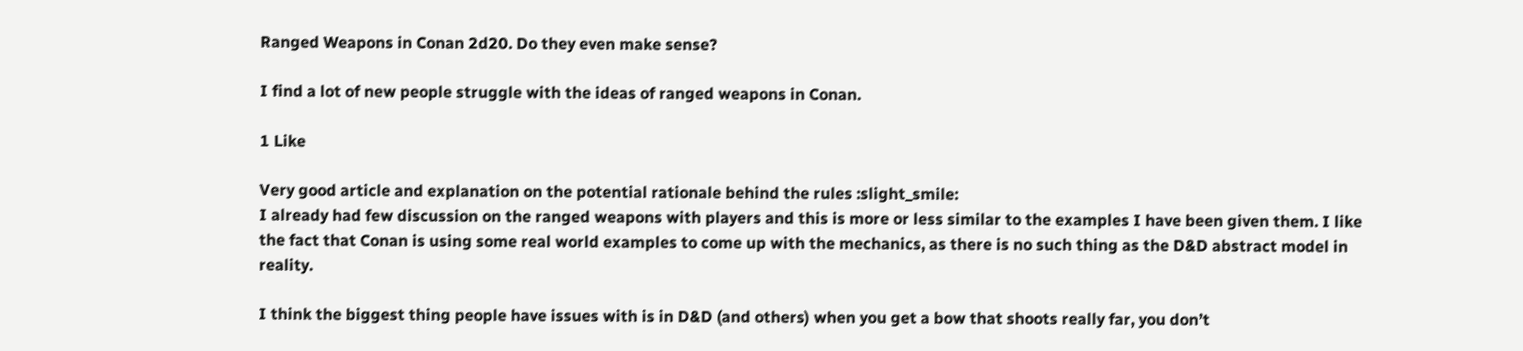Ranged Weapons in Conan 2d20. Do they even make sense?

I find a lot of new people struggle with the ideas of ranged weapons in Conan.

1 Like

Very good article and explanation on the potential rationale behind the rules :slight_smile:
I already had few discussion on the ranged weapons with players and this is more or less similar to the examples I have been given them. I like the fact that Conan is using some real world examples to come up with the mechanics, as there is no such thing as the D&D abstract model in reality.

I think the biggest thing people have issues with is in D&D (and others) when you get a bow that shoots really far, you don’t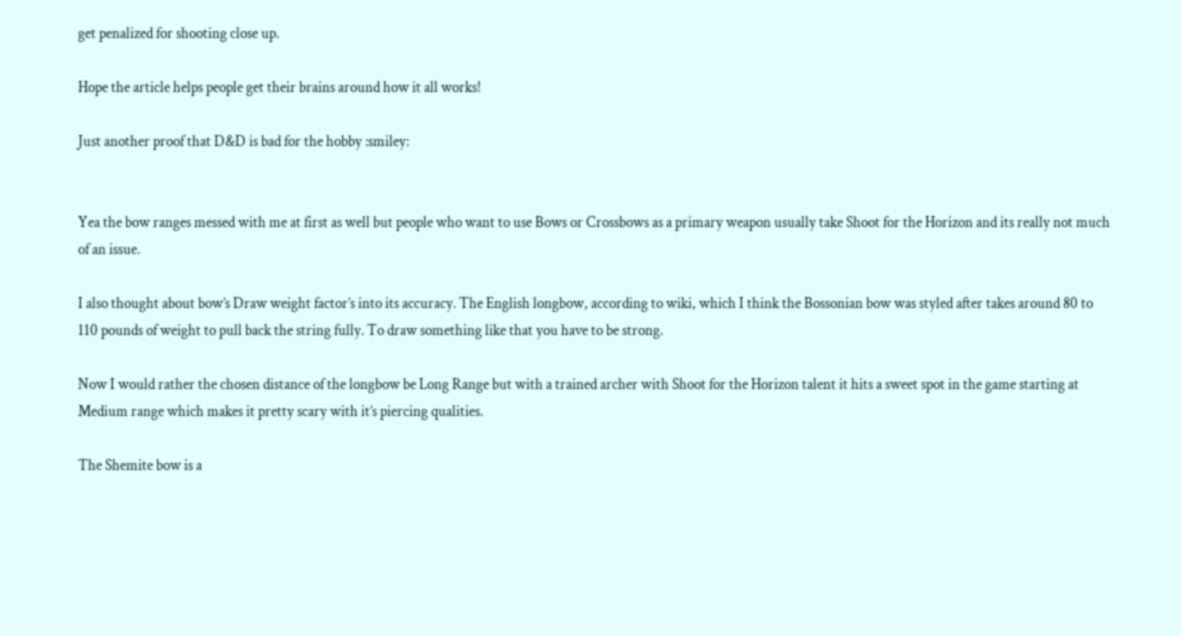get penalized for shooting close up.

Hope the article helps people get their brains around how it all works!

Just another proof that D&D is bad for the hobby :smiley:


Yea the bow ranges messed with me at first as well but people who want to use Bows or Crossbows as a primary weapon usually take Shoot for the Horizon and its really not much of an issue.

I also thought about bow’s Draw weight factor’s into its accuracy. The English longbow, according to wiki, which I think the Bossonian bow was styled after takes around 80 to 110 pounds of weight to pull back the string fully. To draw something like that you have to be strong.

Now I would rather the chosen distance of the longbow be Long Range but with a trained archer with Shoot for the Horizon talent it hits a sweet spot in the game starting at Medium range which makes it pretty scary with it’s piercing qualities.

The Shemite bow is a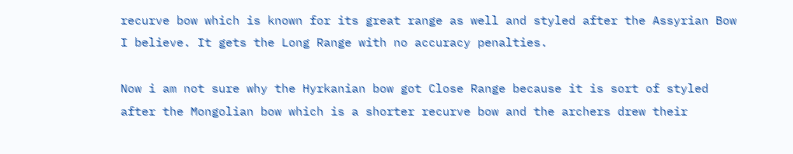recurve bow which is known for its great range as well and styled after the Assyrian Bow I believe. It gets the Long Range with no accuracy penalties.

Now i am not sure why the Hyrkanian bow got Close Range because it is sort of styled after the Mongolian bow which is a shorter recurve bow and the archers drew their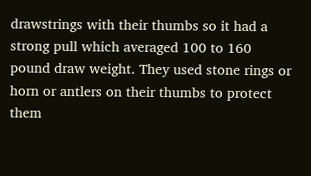drawstrings with their thumbs so it had a strong pull which averaged 100 to 160 pound draw weight. They used stone rings or horn or antlers on their thumbs to protect them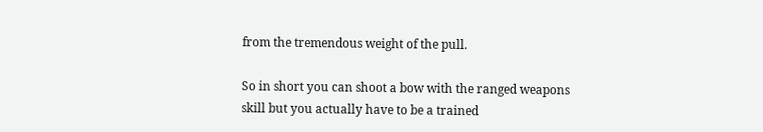from the tremendous weight of the pull.

So in short you can shoot a bow with the ranged weapons skill but you actually have to be a trained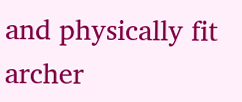and physically fit archer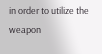in order to utilize the weapon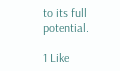to its full potential.

1 Like